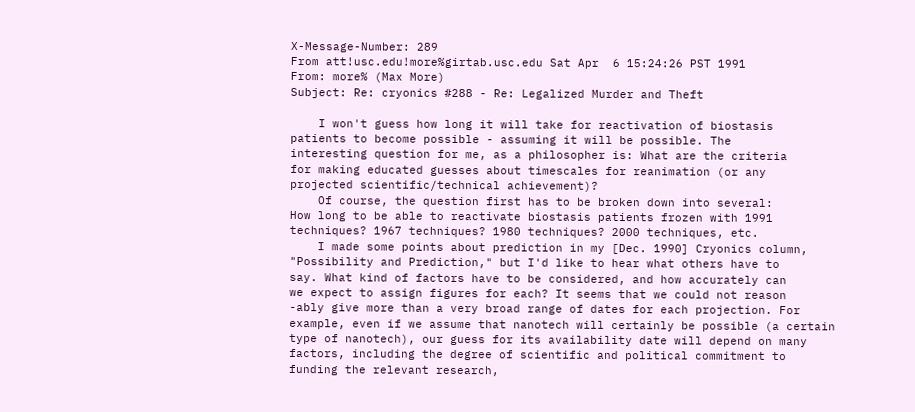X-Message-Number: 289
From att!usc.edu!more%girtab.usc.edu Sat Apr  6 15:24:26 PST 1991
From: more% (Max More)
Subject: Re: cryonics #288 - Re: Legalized Murder and Theft

    I won't guess how long it will take for reactivation of biostasis
patients to become possible - assuming it will be possible. The
interesting question for me, as a philosopher is: What are the criteria
for making educated guesses about timescales for reanimation (or any
projected scientific/technical achievement)?
    Of course, the question first has to be broken down into several:
How long to be able to reactivate biostasis patients frozen with 1991
techniques? 1967 techniques? 1980 techniques? 2000 techniques, etc.
    I made some points about prediction in my [Dec. 1990] Cryonics column,
"Possibility and Prediction," but I'd like to hear what others have to
say. What kind of factors have to be considered, and how accurately can
we expect to assign figures for each? It seems that we could not reason
-ably give more than a very broad range of dates for each projection. For
example, even if we assume that nanotech will certainly be possible (a certain
type of nanotech), our guess for its availability date will depend on many
factors, including the degree of scientific and political commitment to
funding the relevant research,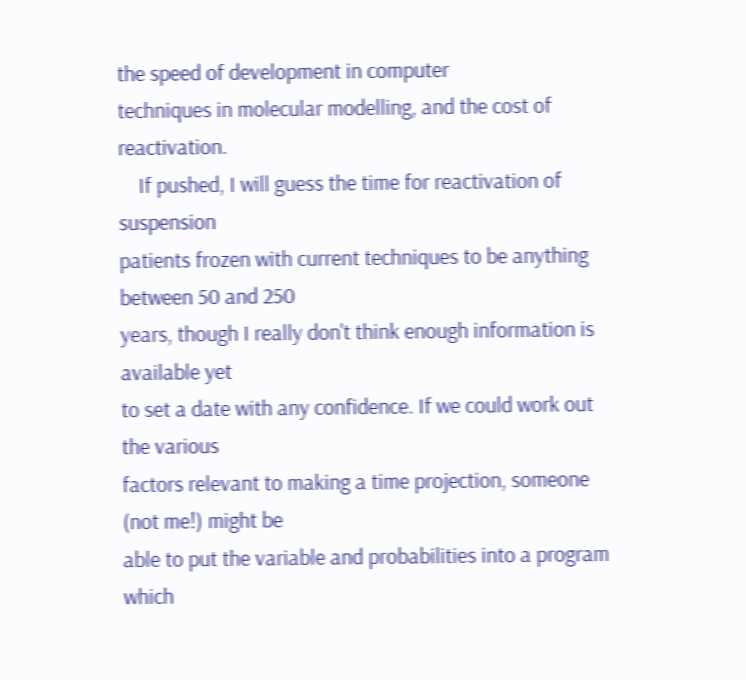the speed of development in computer
techniques in molecular modelling, and the cost of reactivation.
    If pushed, I will guess the time for reactivation of suspension
patients frozen with current techniques to be anything between 50 and 250
years, though I really don't think enough information is available yet
to set a date with any confidence. If we could work out the various
factors relevant to making a time projection, someone (not me!) might be
able to put the variable and probabilities into a program which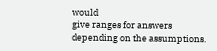would
give ranges for answers depending on the assumptions.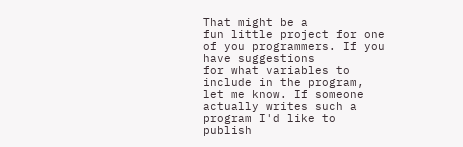That might be a
fun little project for one of you programmers. If you have suggestions
for what variables to include in the program, let me know. If someone
actually writes such a program I'd like to publish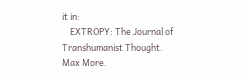it in:
    EXTROPY: The Journal of Transhumanist Thought.
Max More.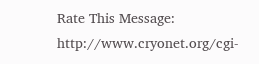Rate This Message: http://www.cryonet.org/cgi-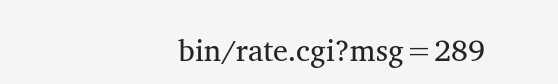bin/rate.cgi?msg=289